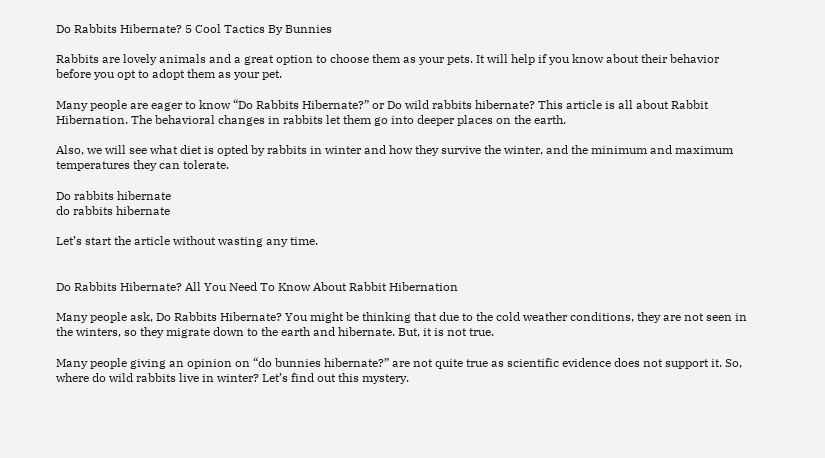Do Rabbits Hibernate? 5 Cool Tactics By Bunnies

Rabbits are lovely animals and a great option to choose them as your pets. It will help if you know about their behavior before you opt to adopt them as your pet.

Many people are eager to know “Do Rabbits Hibernate?” or Do wild rabbits hibernate? This article is all about Rabbit Hibernation. The behavioral changes in rabbits let them go into deeper places on the earth.

Also, we will see what diet is opted by rabbits in winter and how they survive the winter, and the minimum and maximum temperatures they can tolerate.

Do rabbits hibernate
do rabbits hibernate

Let’s start the article without wasting any time.


Do Rabbits Hibernate? All You Need To Know About Rabbit Hibernation

Many people ask, Do Rabbits Hibernate? You might be thinking that due to the cold weather conditions, they are not seen in the winters, so they migrate down to the earth and hibernate. But, it is not true.

Many people giving an opinion on “do bunnies hibernate?” are not quite true as scientific evidence does not support it. So, where do wild rabbits live in winter? Let’s find out this mystery.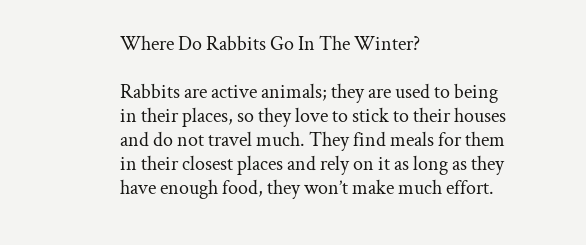Where Do Rabbits Go In The Winter?

Rabbits are active animals; they are used to being in their places, so they love to stick to their houses and do not travel much. They find meals for them in their closest places and rely on it as long as they have enough food, they won’t make much effort.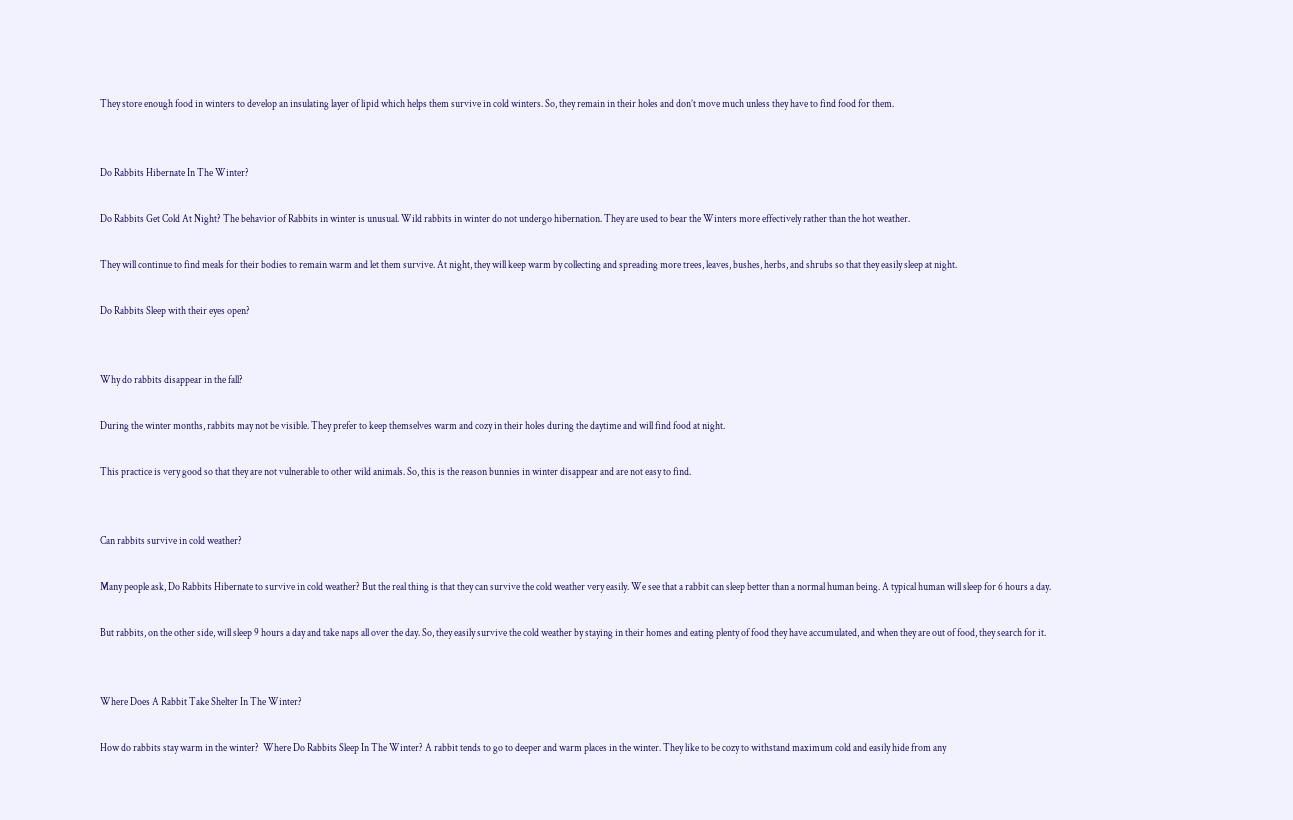They store enough food in winters to develop an insulating layer of lipid which helps them survive in cold winters. So, they remain in their holes and don’t move much unless they have to find food for them.


Do Rabbits Hibernate In The Winter?

Do Rabbits Get Cold At Night? The behavior of Rabbits in winter is unusual. Wild rabbits in winter do not undergo hibernation. They are used to bear the Winters more effectively rather than the hot weather.

They will continue to find meals for their bodies to remain warm and let them survive. At night, they will keep warm by collecting and spreading more trees, leaves, bushes, herbs, and shrubs so that they easily sleep at night.

Do Rabbits Sleep with their eyes open?


Why do rabbits disappear in the fall?

During the winter months, rabbits may not be visible. They prefer to keep themselves warm and cozy in their holes during the daytime and will find food at night.

This practice is very good so that they are not vulnerable to other wild animals. So, this is the reason bunnies in winter disappear and are not easy to find.


Can rabbits survive in cold weather?

Many people ask, Do Rabbits Hibernate to survive in cold weather? But the real thing is that they can survive the cold weather very easily. We see that a rabbit can sleep better than a normal human being. A typical human will sleep for 6 hours a day.

But rabbits, on the other side, will sleep 9 hours a day and take naps all over the day. So, they easily survive the cold weather by staying in their homes and eating plenty of food they have accumulated, and when they are out of food, they search for it.


Where Does A Rabbit Take Shelter In The Winter?

How do rabbits stay warm in the winter?  Where Do Rabbits Sleep In The Winter? A rabbit tends to go to deeper and warm places in the winter. They like to be cozy to withstand maximum cold and easily hide from any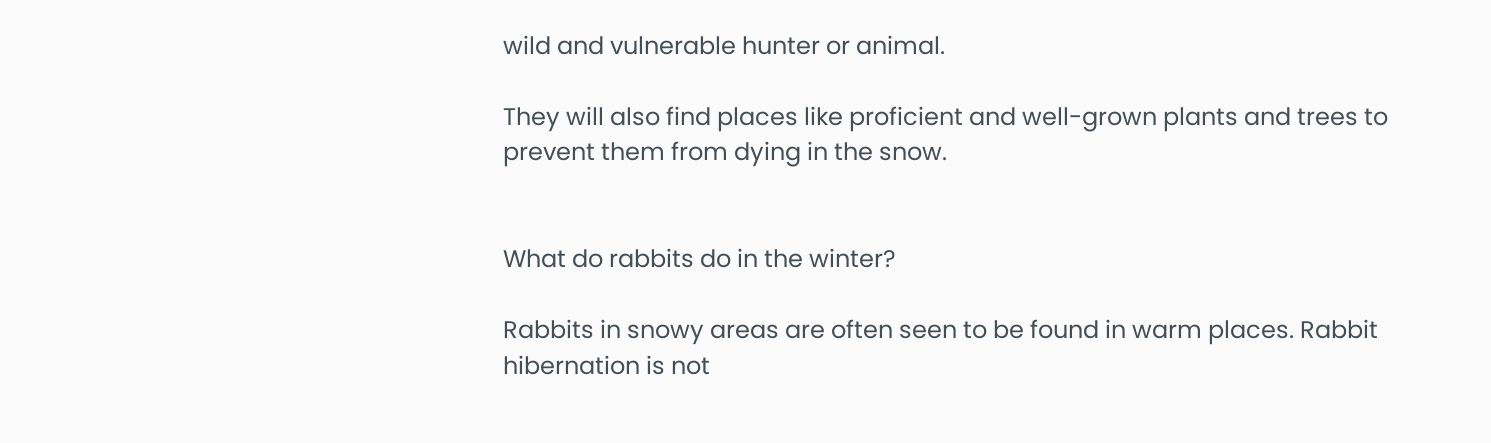wild and vulnerable hunter or animal.

They will also find places like proficient and well-grown plants and trees to prevent them from dying in the snow.


What do rabbits do in the winter?

Rabbits in snowy areas are often seen to be found in warm places. Rabbit hibernation is not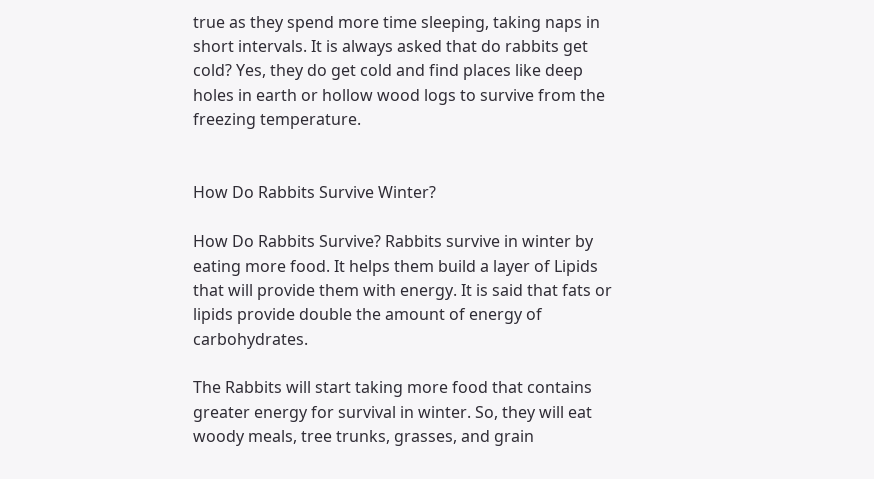true as they spend more time sleeping, taking naps in short intervals. It is always asked that do rabbits get cold? Yes, they do get cold and find places like deep holes in earth or hollow wood logs to survive from the freezing temperature.


How Do Rabbits Survive Winter?

How Do Rabbits Survive? Rabbits survive in winter by eating more food. It helps them build a layer of Lipids that will provide them with energy. It is said that fats or lipids provide double the amount of energy of carbohydrates.

The Rabbits will start taking more food that contains greater energy for survival in winter. So, they will eat woody meals, tree trunks, grasses, and grain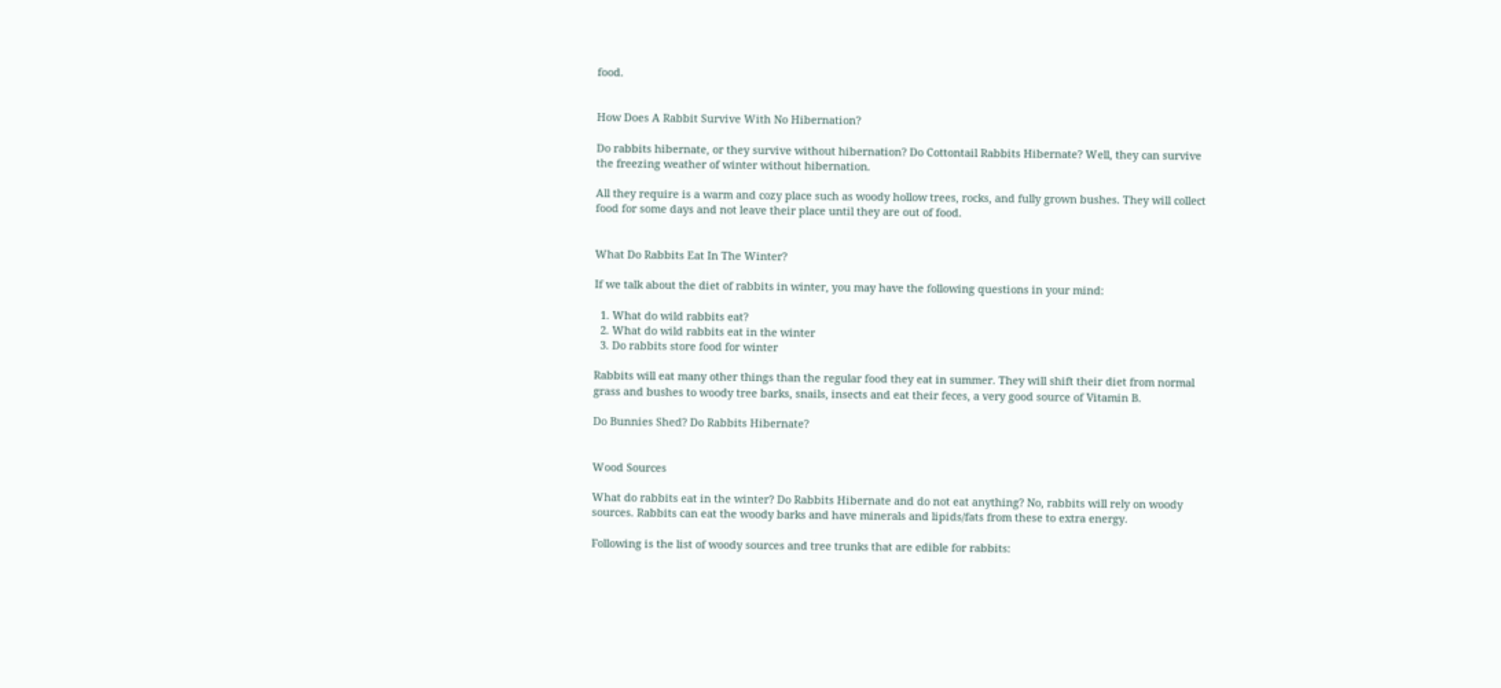food.


How Does A Rabbit Survive With No Hibernation?

Do rabbits hibernate, or they survive without hibernation? Do Cottontail Rabbits Hibernate? Well, they can survive the freezing weather of winter without hibernation.

All they require is a warm and cozy place such as woody hollow trees, rocks, and fully grown bushes. They will collect food for some days and not leave their place until they are out of food.


What Do Rabbits Eat In The Winter?

If we talk about the diet of rabbits in winter, you may have the following questions in your mind:

  1. What do wild rabbits eat?
  2. What do wild rabbits eat in the winter
  3. Do rabbits store food for winter

Rabbits will eat many other things than the regular food they eat in summer. They will shift their diet from normal grass and bushes to woody tree barks, snails, insects and eat their feces, a very good source of Vitamin B.

Do Bunnies Shed? Do Rabbits Hibernate?


Wood Sources

What do rabbits eat in the winter? Do Rabbits Hibernate and do not eat anything? No, rabbits will rely on woody sources. Rabbits can eat the woody barks and have minerals and lipids/fats from these to extra energy.

Following is the list of woody sources and tree trunks that are edible for rabbits: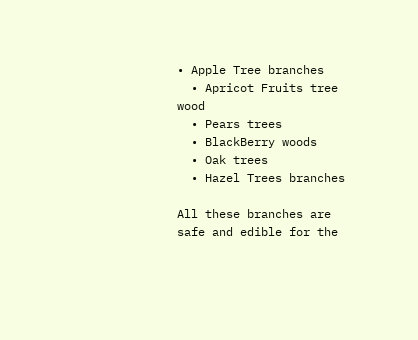• Apple Tree branches
  • Apricot Fruits tree wood
  • Pears trees
  • BlackBerry woods
  • Oak trees
  • Hazel Trees branches

All these branches are safe and edible for the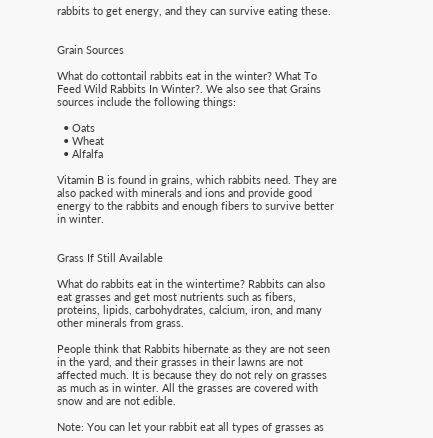rabbits to get energy, and they can survive eating these.


Grain Sources

What do cottontail rabbits eat in the winter? What To Feed Wild Rabbits In Winter?. We also see that Grains sources include the following things:

  • Oats
  • Wheat
  • Alfalfa

Vitamin B is found in grains, which rabbits need. They are also packed with minerals and ions and provide good energy to the rabbits and enough fibers to survive better in winter.


Grass If Still Available

What do rabbits eat in the wintertime? Rabbits can also eat grasses and get most nutrients such as fibers, proteins, lipids, carbohydrates, calcium, iron, and many other minerals from grass.

People think that Rabbits hibernate as they are not seen in the yard, and their grasses in their lawns are not affected much. It is because they do not rely on grasses as much as in winter. All the grasses are covered with snow and are not edible.

Note: You can let your rabbit eat all types of grasses as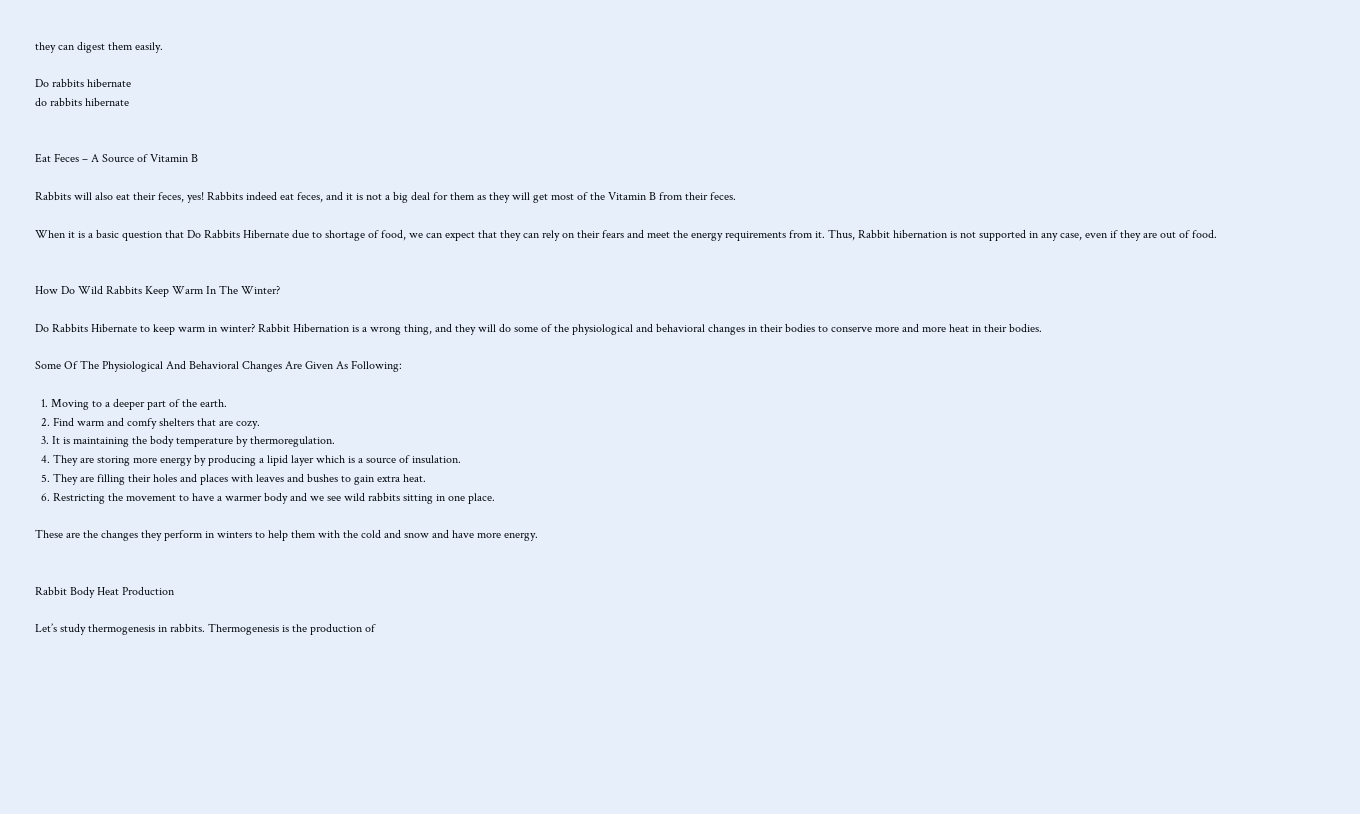they can digest them easily.

Do rabbits hibernate
do rabbits hibernate


Eat Feces – A Source of Vitamin B

Rabbits will also eat their feces, yes! Rabbits indeed eat feces, and it is not a big deal for them as they will get most of the Vitamin B from their feces.

When it is a basic question that Do Rabbits Hibernate due to shortage of food, we can expect that they can rely on their fears and meet the energy requirements from it. Thus, Rabbit hibernation is not supported in any case, even if they are out of food.


How Do Wild Rabbits Keep Warm In The Winter?

Do Rabbits Hibernate to keep warm in winter? Rabbit Hibernation is a wrong thing, and they will do some of the physiological and behavioral changes in their bodies to conserve more and more heat in their bodies.

Some Of The Physiological And Behavioral Changes Are Given As Following:

  1. Moving to a deeper part of the earth.
  2. Find warm and comfy shelters that are cozy.
  3. It is maintaining the body temperature by thermoregulation.
  4. They are storing more energy by producing a lipid layer which is a source of insulation.
  5. They are filling their holes and places with leaves and bushes to gain extra heat.
  6. Restricting the movement to have a warmer body and we see wild rabbits sitting in one place.

These are the changes they perform in winters to help them with the cold and snow and have more energy.


Rabbit Body Heat Production

Let’s study thermogenesis in rabbits. Thermogenesis is the production of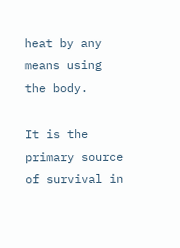heat by any means using the body.

It is the primary source of survival in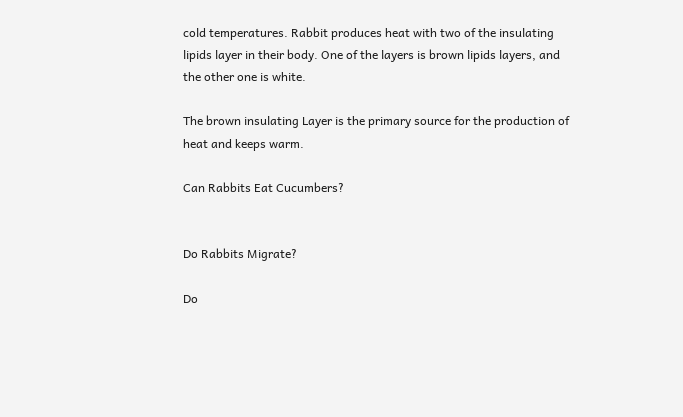cold temperatures. Rabbit produces heat with two of the insulating lipids layer in their body. One of the layers is brown lipids layers, and the other one is white.

The brown insulating Layer is the primary source for the production of heat and keeps warm.

Can Rabbits Eat Cucumbers?


Do Rabbits Migrate?

Do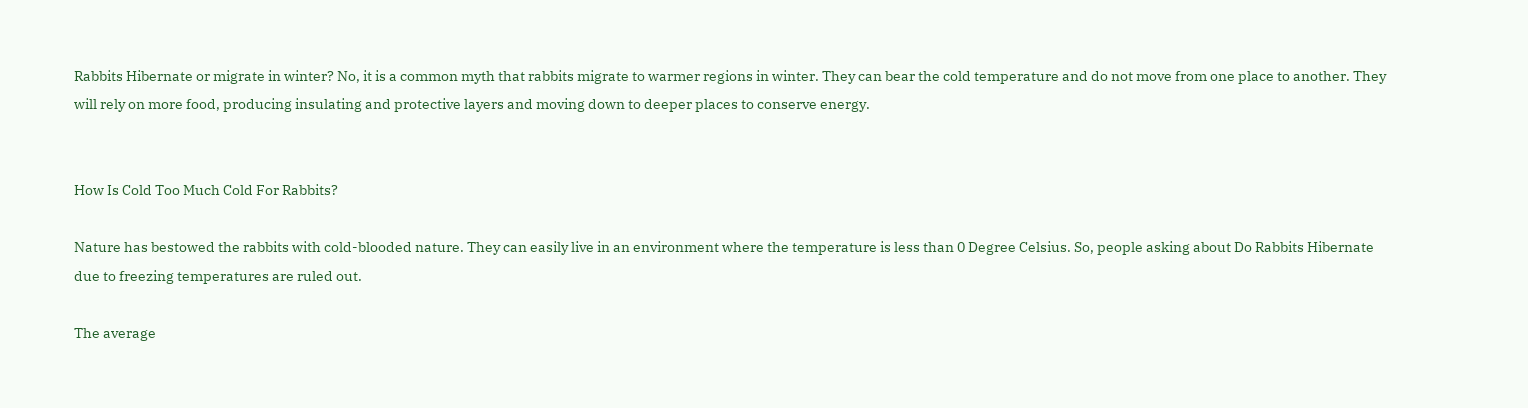Rabbits Hibernate or migrate in winter? No, it is a common myth that rabbits migrate to warmer regions in winter. They can bear the cold temperature and do not move from one place to another. They will rely on more food, producing insulating and protective layers and moving down to deeper places to conserve energy.


How Is Cold Too Much Cold For Rabbits?

Nature has bestowed the rabbits with cold-blooded nature. They can easily live in an environment where the temperature is less than 0 Degree Celsius. So, people asking about Do Rabbits Hibernate due to freezing temperatures are ruled out.

The average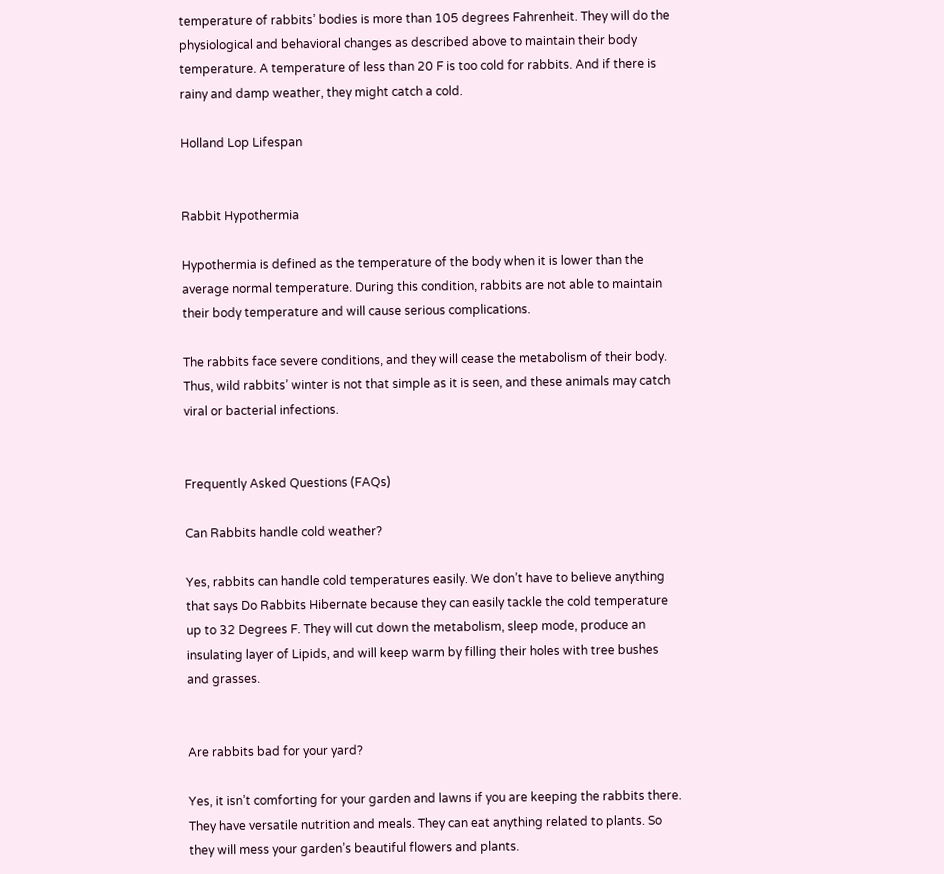temperature of rabbits’ bodies is more than 105 degrees Fahrenheit. They will do the physiological and behavioral changes as described above to maintain their body temperature. A temperature of less than 20 F is too cold for rabbits. And if there is rainy and damp weather, they might catch a cold.

Holland Lop Lifespan


Rabbit Hypothermia

Hypothermia is defined as the temperature of the body when it is lower than the average normal temperature. During this condition, rabbits are not able to maintain their body temperature and will cause serious complications.

The rabbits face severe conditions, and they will cease the metabolism of their body. Thus, wild rabbits’ winter is not that simple as it is seen, and these animals may catch viral or bacterial infections.


Frequently Asked Questions (FAQs)

Can Rabbits handle cold weather?

Yes, rabbits can handle cold temperatures easily. We don’t have to believe anything that says Do Rabbits Hibernate because they can easily tackle the cold temperature up to 32 Degrees F. They will cut down the metabolism, sleep mode, produce an insulating layer of Lipids, and will keep warm by filling their holes with tree bushes and grasses.


Are rabbits bad for your yard?

Yes, it isn’t comforting for your garden and lawns if you are keeping the rabbits there. They have versatile nutrition and meals. They can eat anything related to plants. So they will mess your garden’s beautiful flowers and plants.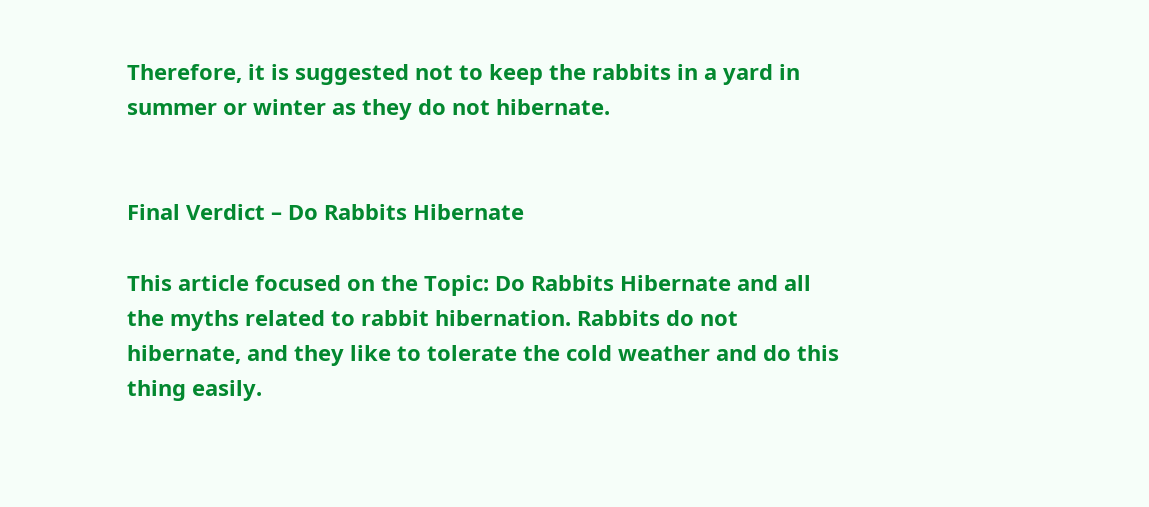Therefore, it is suggested not to keep the rabbits in a yard in summer or winter as they do not hibernate.


Final Verdict – Do Rabbits Hibernate

This article focused on the Topic: Do Rabbits Hibernate and all the myths related to rabbit hibernation. Rabbits do not hibernate, and they like to tolerate the cold weather and do this thing easily.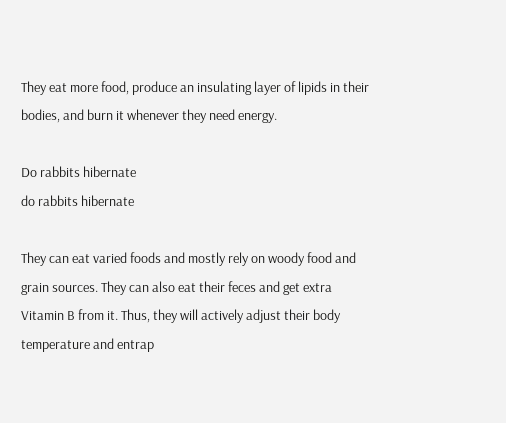They eat more food, produce an insulating layer of lipids in their bodies, and burn it whenever they need energy.

Do rabbits hibernate
do rabbits hibernate

They can eat varied foods and mostly rely on woody food and grain sources. They can also eat their feces and get extra Vitamin B from it. Thus, they will actively adjust their body temperature and entrap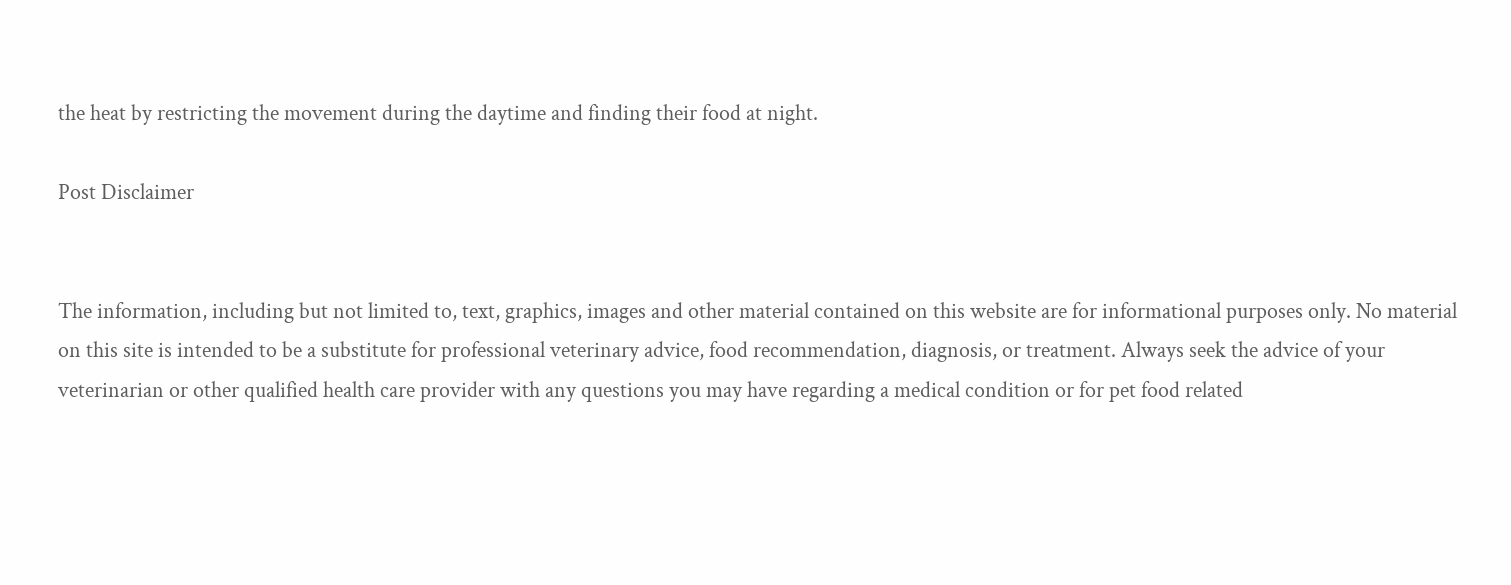the heat by restricting the movement during the daytime and finding their food at night.

Post Disclaimer


The information, including but not limited to, text, graphics, images and other material contained on this website are for informational purposes only. No material on this site is intended to be a substitute for professional veterinary advice, food recommendation, diagnosis, or treatment. Always seek the advice of your veterinarian or other qualified health care provider with any questions you may have regarding a medical condition or for pet food related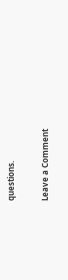questions.

Leave a Comment